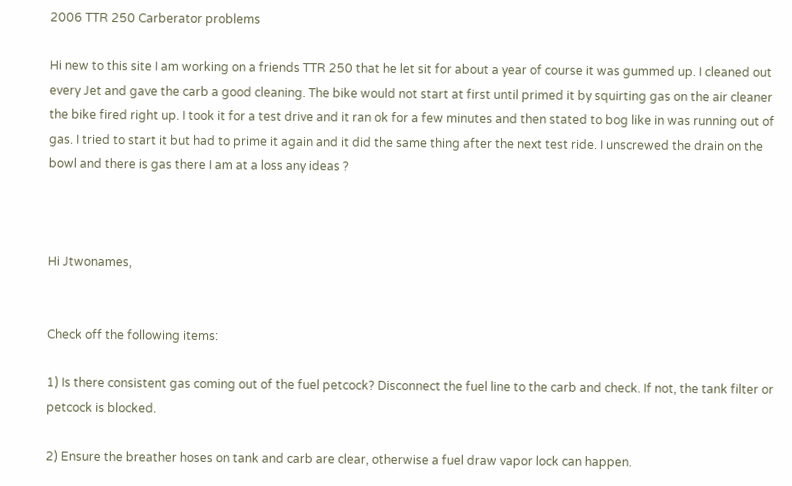2006 TTR 250 Carberator problems

Hi new to this site I am working on a friends TTR 250 that he let sit for about a year of course it was gummed up. I cleaned out every Jet and gave the carb a good cleaning. The bike would not start at first until primed it by squirting gas on the air cleaner the bike fired right up. I took it for a test drive and it ran ok for a few minutes and then stated to bog like in was running out of gas. I tried to start it but had to prime it again and it did the same thing after the next test ride. I unscrewed the drain on the bowl and there is gas there I am at a loss any ideas ?



Hi Jtwonames,


Check off the following items:

1) Is there consistent gas coming out of the fuel petcock? Disconnect the fuel line to the carb and check. If not, the tank filter or petcock is blocked.

2) Ensure the breather hoses on tank and carb are clear, otherwise a fuel draw vapor lock can happen.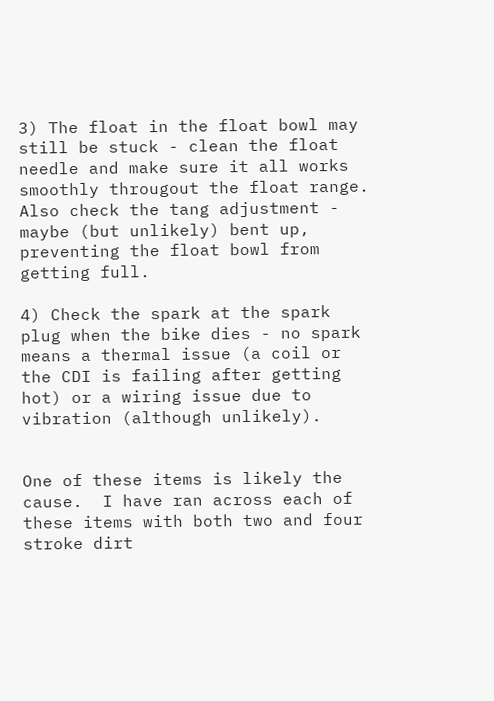3) The float in the float bowl may still be stuck - clean the float needle and make sure it all works smoothly througout the float range.  Also check the tang adjustment - maybe (but unlikely) bent up, preventing the float bowl from getting full.

4) Check the spark at the spark plug when the bike dies - no spark means a thermal issue (a coil or the CDI is failing after getting hot) or a wiring issue due to vibration (although unlikely).


One of these items is likely the cause.  I have ran across each of these items with both two and four stroke dirt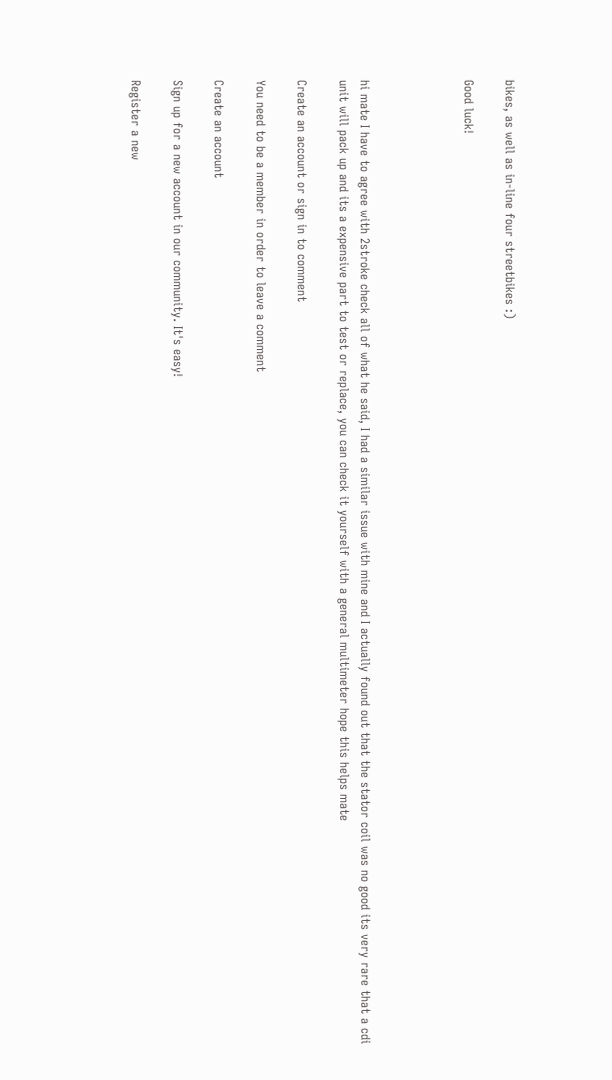bikes, as well as in-line four streetbikes :)

Good luck!




hi mate I have to agree with 2stroke check all of what he said, I had a similar issue with mine and I actually found out that the stator coil was no good its very rare that a cdi unit will pack up and its a expensive part to test or replace, you can check it yourself with a general multimeter hope this helps mate

Create an account or sign in to comment

You need to be a member in order to leave a comment

Create an account

Sign up for a new account in our community. It's easy!

Register a new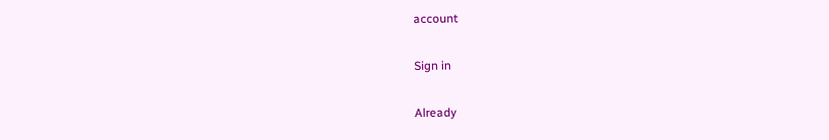account

Sign in

Already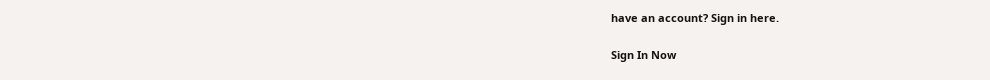have an account? Sign in here.

Sign In Now